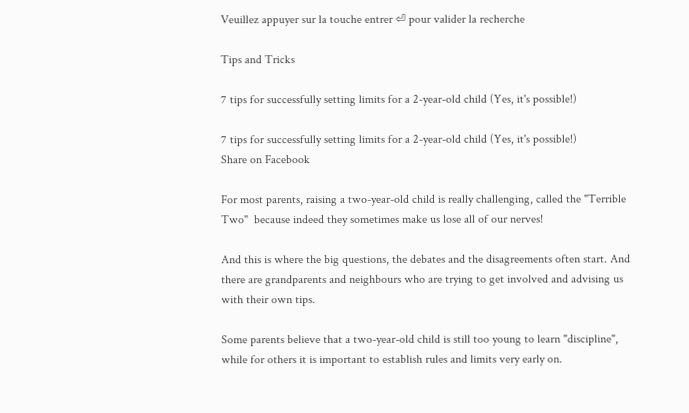Veuillez appuyer sur la touche entrer ⏎ pour valider la recherche

Tips and Tricks

7 tips for successfully setting limits for a 2-year-old child (Yes, it's possible!)

7 tips for successfully setting limits for a 2-year-old child (Yes, it's possible!)
Share on Facebook

For most parents, raising a two-year-old child is really challenging, called the "Terrible Two"  because indeed they sometimes make us lose all of our nerves!

And this is where the big questions, the debates and the disagreements often start. And there are grandparents and neighbours who are trying to get involved and advising us with their own tips.

Some parents believe that a two-year-old child is still too young to learn "discipline", while for others it is important to establish rules and limits very early on.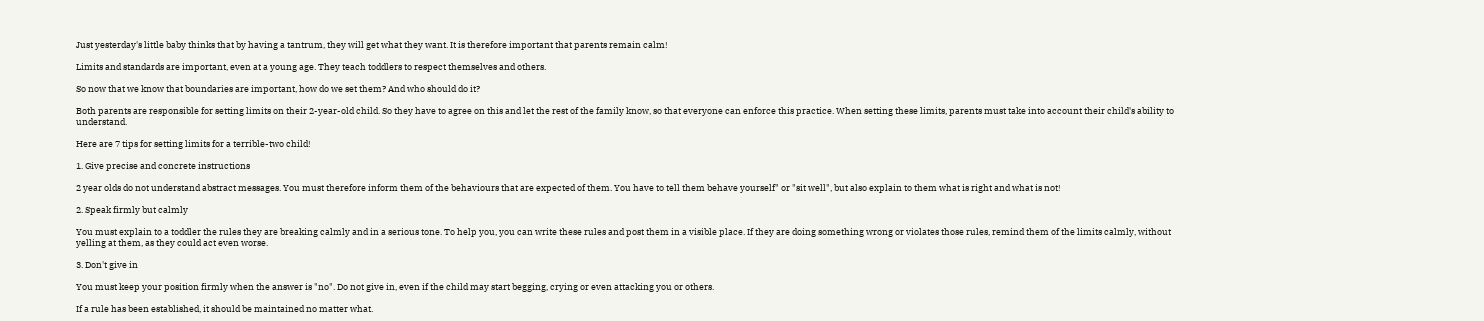Just yesterday's little baby thinks that by having a tantrum, they will get what they want. It is therefore important that parents remain calm!

Limits and standards are important, even at a young age. They teach toddlers to respect themselves and others.

So now that we know that boundaries are important, how do we set them? And who should do it?

Both parents are responsible for setting limits on their 2-year-old child. So they have to agree on this and let the rest of the family know, so that everyone can enforce this practice. When setting these limits, parents must take into account their child's ability to understand.

Here are 7 tips for setting limits for a terrible-two child!

1. Give precise and concrete instructions

2 year olds do not understand abstract messages. You must therefore inform them of the behaviours that are expected of them. You have to tell them behave yourself" or "sit well", but also explain to them what is right and what is not!

2. Speak firmly but calmly

You must explain to a toddler the rules they are breaking calmly and in a serious tone. To help you, you can write these rules and post them in a visible place. If they are doing something wrong or violates those rules, remind them of the limits calmly, without yelling at them, as they could act even worse.

3. Don't give in

You must keep your position firmly when the answer is "no". Do not give in, even if the child may start begging, crying or even attacking you or others.

If a rule has been established, it should be maintained no matter what.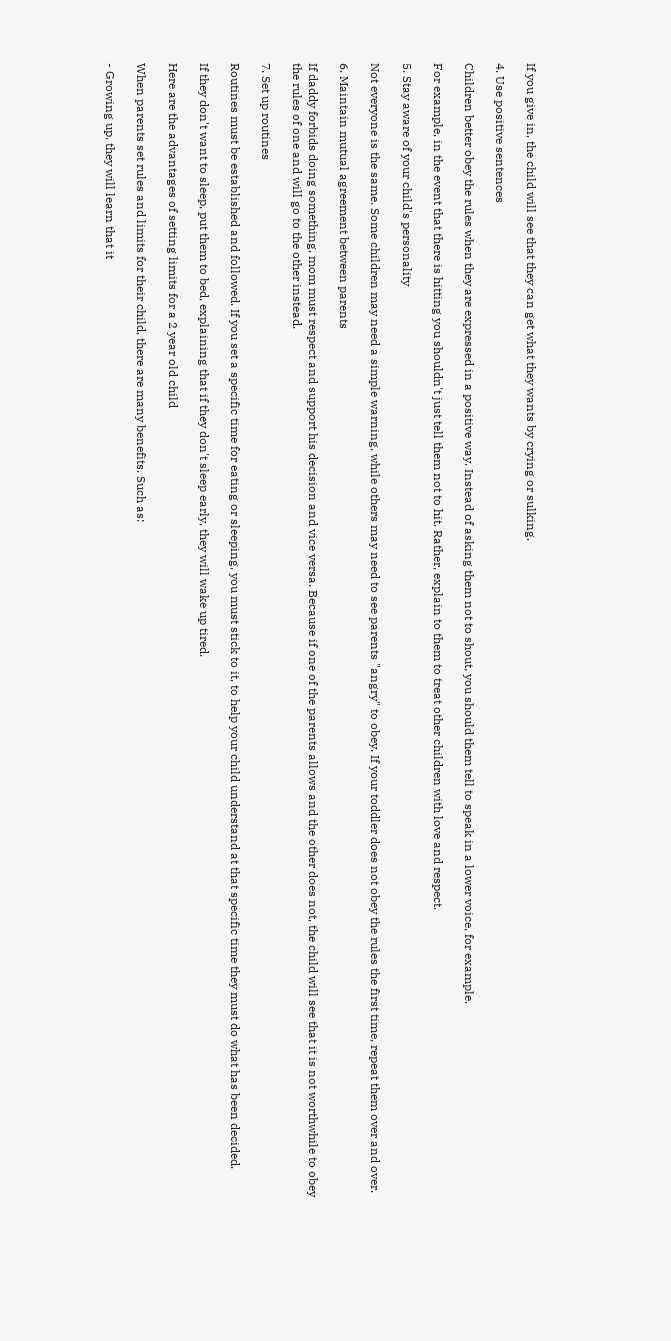If you give in, the child will see that they can get what they wants by crying or sulking.

4. Use positive sentences

Children better obey the rules when they are expressed in a positive way. Instead of asking them not to shout, you should them tell to speak in a lower voice, for example.

For example, in the event that there is hitting you shouldn't just tell them not to hit. Rather, explain to them to treat other children with love and respect.

5. Stay aware of your child's personality

Not everyone is the same. Some children may need a simple warning, while others may need to see parents "angry" to obey. If your toddler does not obey the rules the first time, repeat them over and over.

6. Maintain mutual agreement between parents

If daddy forbids doing something, mom must respect and support his decision and vice versa. Because if one of the parents allows and the other does not, the child will see that it is not worthwhile to obey the rules of one and will go to the other instead.

7. Set up routines

Routines must be established and followed. If you set a specific time for eating or sleeping, you must stick to it, to help your child understand at that specific time they must do what has been decided.

If they don't want to sleep, put them to bed, explaining that if they don't sleep early, they will wake up tired.

Here are the advantages of setting limits for a 2 year old child

When parents set rules and limits for their child, there are many benefits. Such as:

- Growing up, they will learn that it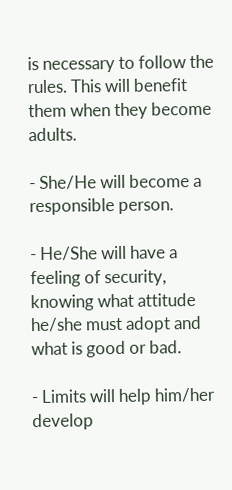is necessary to follow the rules. This will benefit them when they become adults.

- She/He will become a responsible person.

- He/She will have a feeling of security, knowing what attitude he/she must adopt and what is good or bad.

- Limits will help him/her develop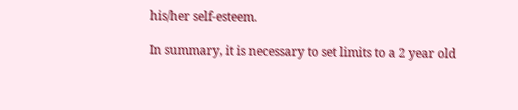his/her self-esteem.

In summary, it is necessary to set limits to a 2 year old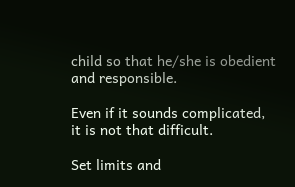child so that he/she is obedient and responsible.

Even if it sounds complicated, it is not that difficult.

Set limits and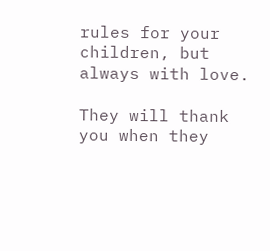rules for your children, but always with love.

They will thank you when they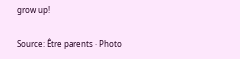grow up!

Source: Être parents · Photo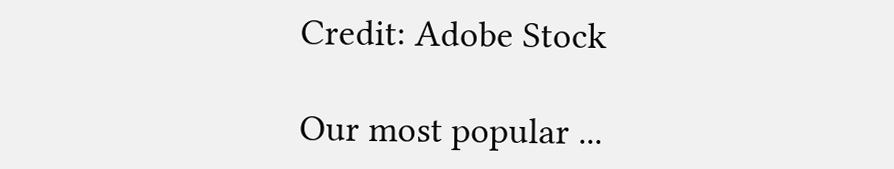Credit: Adobe Stock

Our most popular ...